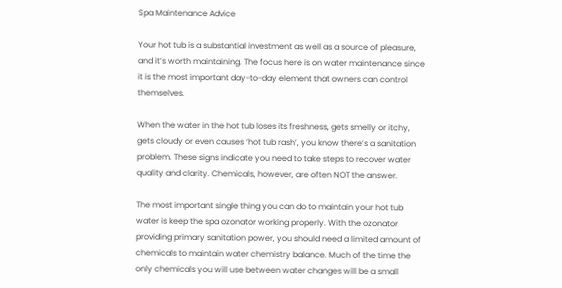Spa Maintenance Advice

Your hot tub is a substantial investment as well as a source of pleasure, and it’s worth maintaining. The focus here is on water maintenance since it is the most important day-to-day element that owners can control themselves.

When the water in the hot tub loses its freshness, gets smelly or itchy, gets cloudy or even causes ‘hot tub rash’, you know there’s a sanitation problem. These signs indicate you need to take steps to recover water quality and clarity. Chemicals, however, are often NOT the answer.

The most important single thing you can do to maintain your hot tub water is keep the spa ozonator working properly. With the ozonator providing primary sanitation power, you should need a limited amount of chemicals to maintain water chemistry balance. Much of the time the only chemicals you will use between water changes will be a small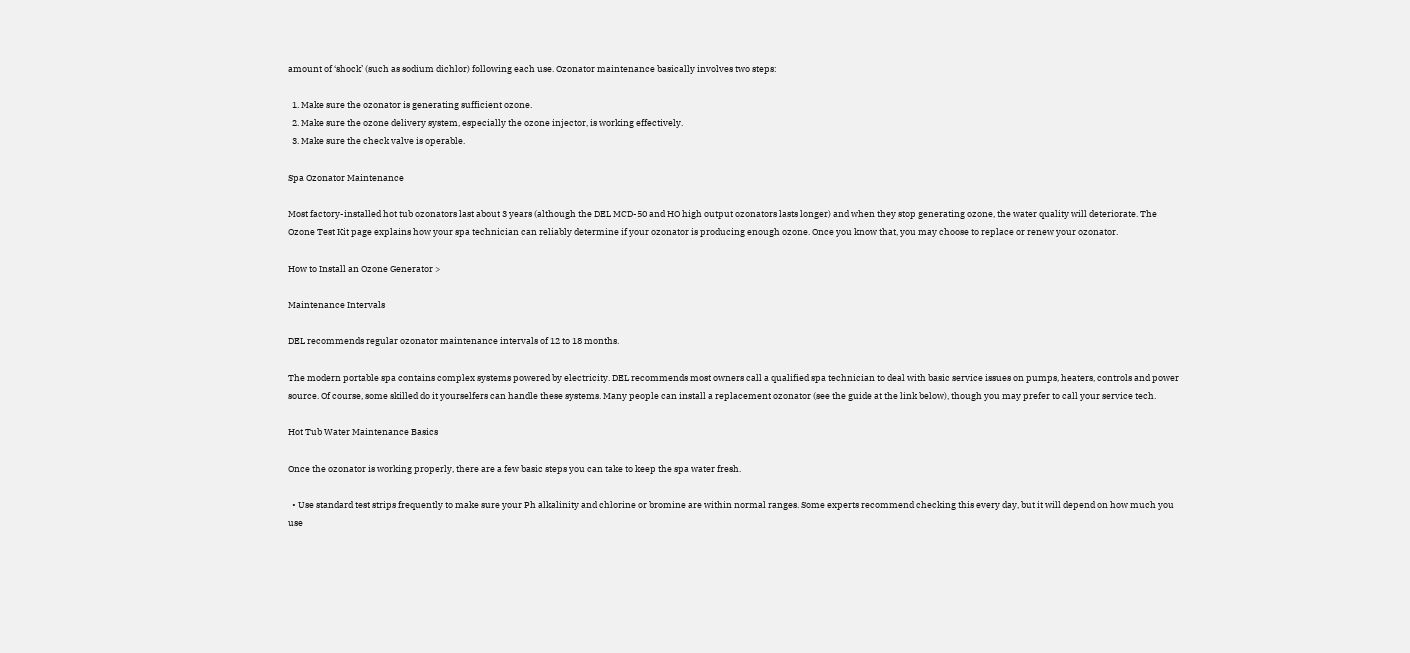amount of ‘shock’ (such as sodium dichlor) following each use. Ozonator maintenance basically involves two steps:

  1. Make sure the ozonator is generating sufficient ozone.
  2. Make sure the ozone delivery system, especially the ozone injector, is working effectively.
  3. Make sure the check valve is operable.

Spa Ozonator Maintenance

Most factory-installed hot tub ozonators last about 3 years (although the DEL MCD-50 and HO high output ozonators lasts longer) and when they stop generating ozone, the water quality will deteriorate. The Ozone Test Kit page explains how your spa technician can reliably determine if your ozonator is producing enough ozone. Once you know that, you may choose to replace or renew your ozonator.

How to Install an Ozone Generator >

Maintenance Intervals

DEL recommends regular ozonator maintenance intervals of 12 to 18 months.

The modern portable spa contains complex systems powered by electricity. DEL recommends most owners call a qualified spa technician to deal with basic service issues on pumps, heaters, controls and power source. Of course, some skilled do it yourselfers can handle these systems. Many people can install a replacement ozonator (see the guide at the link below), though you may prefer to call your service tech.

Hot Tub Water Maintenance Basics

Once the ozonator is working properly, there are a few basic steps you can take to keep the spa water fresh.

  • Use standard test strips frequently to make sure your Ph alkalinity and chlorine or bromine are within normal ranges. Some experts recommend checking this every day, but it will depend on how much you use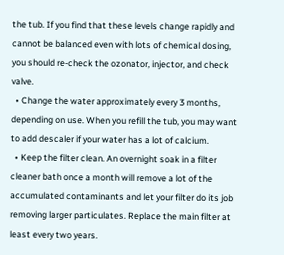the tub. If you find that these levels change rapidly and cannot be balanced even with lots of chemical dosing, you should re-check the ozonator, injector, and check valve.
  • Change the water approximately every 3 months, depending on use. When you refill the tub, you may want to add descaler if your water has a lot of calcium.
  • Keep the filter clean. An overnight soak in a filter cleaner bath once a month will remove a lot of the accumulated contaminants and let your filter do its job removing larger particulates. Replace the main filter at least every two years.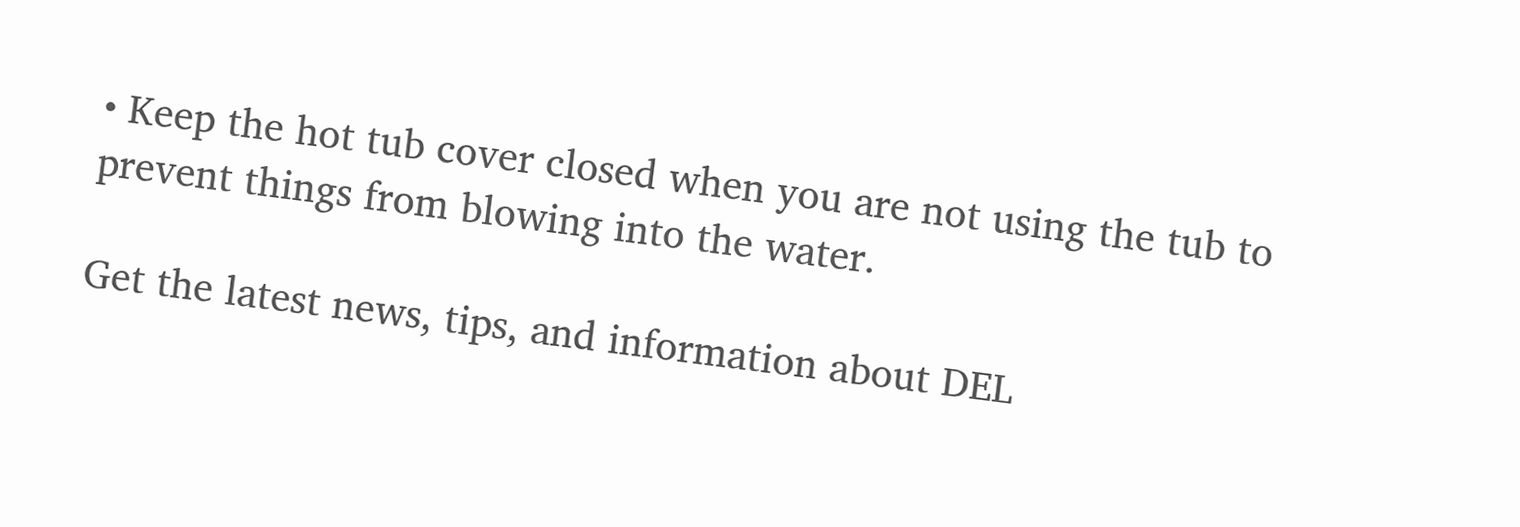• Keep the hot tub cover closed when you are not using the tub to prevent things from blowing into the water.

Get the latest news, tips, and information about DEL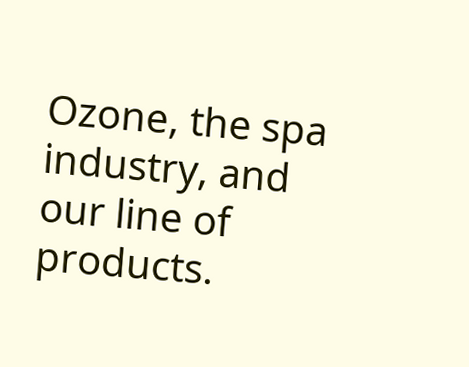Ozone, the spa industry, and our line of products.